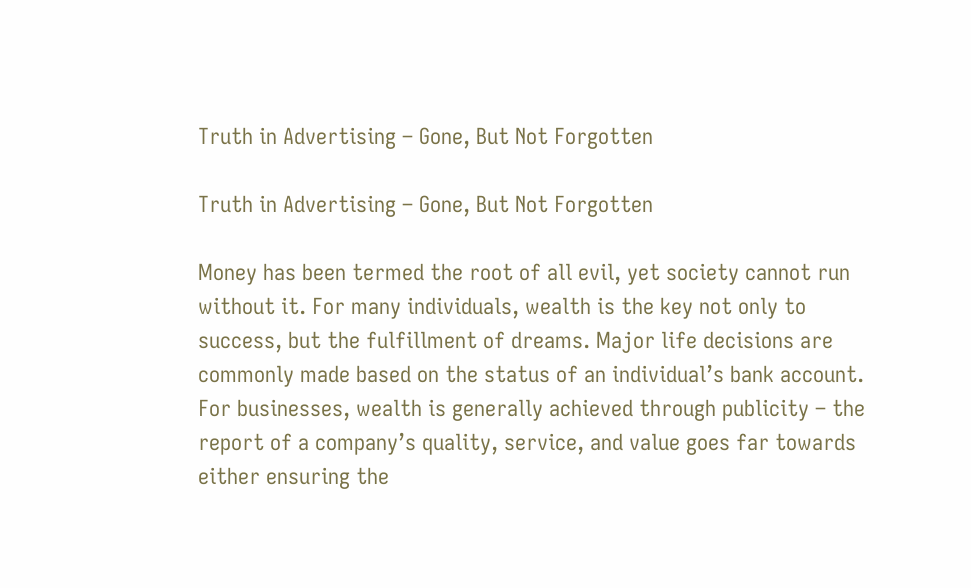Truth in Advertising – Gone, But Not Forgotten

Truth in Advertising – Gone, But Not Forgotten

Money has been termed the root of all evil, yet society cannot run without it. For many individuals, wealth is the key not only to success, but the fulfillment of dreams. Major life decisions are commonly made based on the status of an individual’s bank account. For businesses, wealth is generally achieved through publicity – the report of a company’s quality, service, and value goes far towards either ensuring the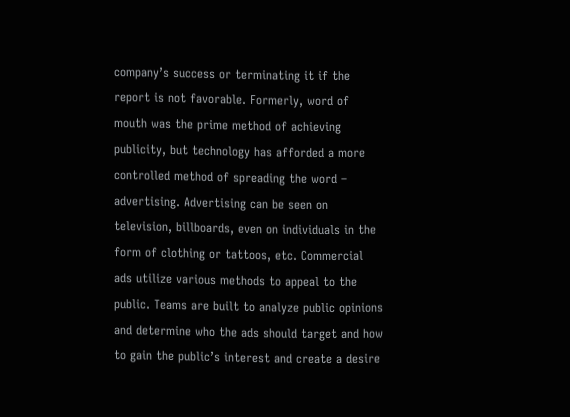company’s success or terminating it if the report is not favorable. Formerly, word of mouth was the prime method of achieving publicity, but technology has afforded a more controlled method of spreading the word – advertising. Advertising can be seen on television, billboards, even on individuals in the form of clothing or tattoos, etc. Commercial ads utilize various methods to appeal to the public. Teams are built to analyze public opinions and determine who the ads should target and how to gain the public’s interest and create a desire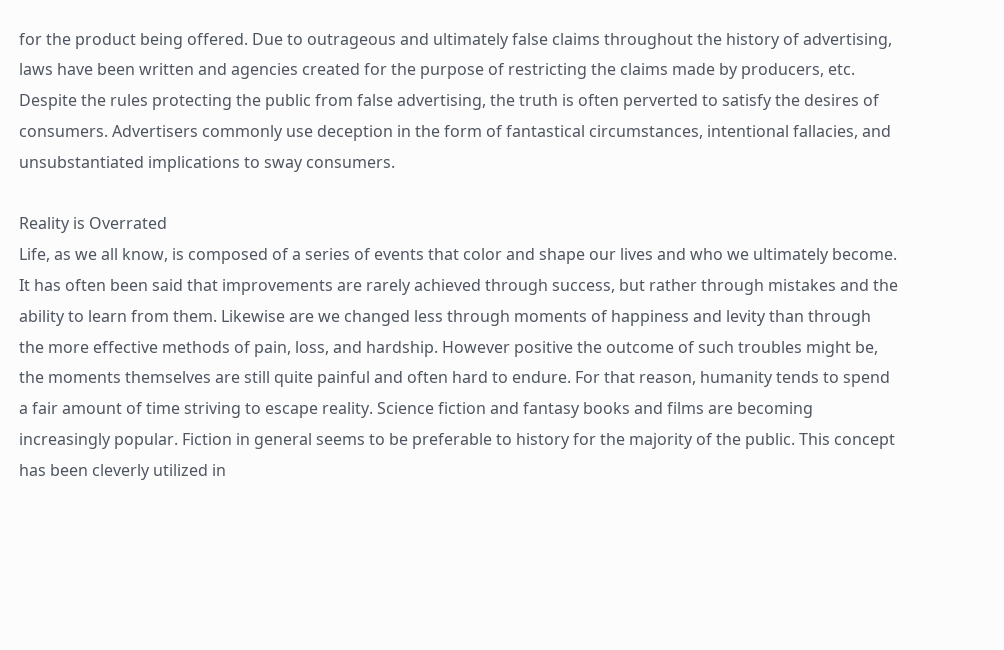for the product being offered. Due to outrageous and ultimately false claims throughout the history of advertising, laws have been written and agencies created for the purpose of restricting the claims made by producers, etc. Despite the rules protecting the public from false advertising, the truth is often perverted to satisfy the desires of consumers. Advertisers commonly use deception in the form of fantastical circumstances, intentional fallacies, and unsubstantiated implications to sway consumers.

Reality is Overrated
Life, as we all know, is composed of a series of events that color and shape our lives and who we ultimately become. It has often been said that improvements are rarely achieved through success, but rather through mistakes and the ability to learn from them. Likewise are we changed less through moments of happiness and levity than through the more effective methods of pain, loss, and hardship. However positive the outcome of such troubles might be, the moments themselves are still quite painful and often hard to endure. For that reason, humanity tends to spend a fair amount of time striving to escape reality. Science fiction and fantasy books and films are becoming increasingly popular. Fiction in general seems to be preferable to history for the majority of the public. This concept has been cleverly utilized in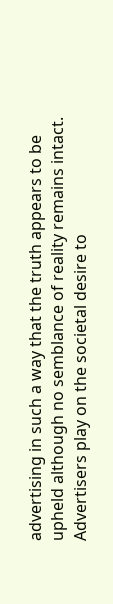advertising in such a way that the truth appears to be upheld although no semblance of reality remains intact. Advertisers play on the societal desire to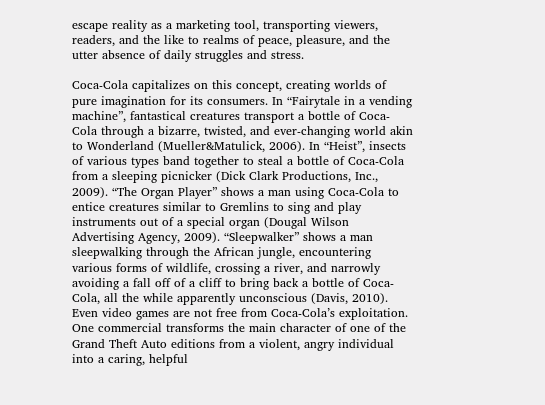escape reality as a marketing tool, transporting viewers, readers, and the like to realms of peace, pleasure, and the utter absence of daily struggles and stress.

Coca-Cola capitalizes on this concept, creating worlds of pure imagination for its consumers. In “Fairytale in a vending machine”, fantastical creatures transport a bottle of Coca-Cola through a bizarre, twisted, and ever-changing world akin to Wonderland (Mueller&Matulick, 2006). In “Heist”, insects of various types band together to steal a bottle of Coca-Cola from a sleeping picnicker (Dick Clark Productions, Inc., 2009). “The Organ Player” shows a man using Coca-Cola to entice creatures similar to Gremlins to sing and play instruments out of a special organ (Dougal Wilson Advertising Agency, 2009). “Sleepwalker” shows a man sleepwalking through the African jungle, encountering various forms of wildlife, crossing a river, and narrowly avoiding a fall off of a cliff to bring back a bottle of Coca-Cola, all the while apparently unconscious (Davis, 2010). Even video games are not free from Coca-Cola’s exploitation. One commercial transforms the main character of one of the Grand Theft Auto editions from a violent, angry individual into a caring, helpful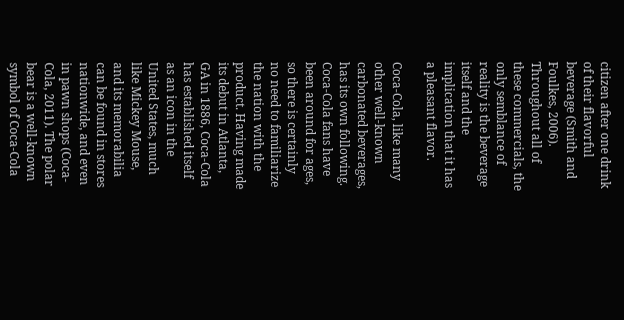citizen after one drink of their flavorful beverage (Smith and Foulkes, 2006). Throughout all of these commercials, the only semblance of reality is the beverage itself and the implication that it has a pleasant flavor.

Coca-Cola, like many other well-known carbonated beverages, has its own following. Coca-Cola fans have been around for ages, so there is certainly no need to familiarize the nation with the product. Having made its debut in Atlanta, GA in 1886, Coca-Cola has established itself as an icon in the United States, much like Mickey Mouse, and its memorabilia can be found in stores nationwide, and even in pawn shops (Coca-Cola, 2011). The polar bear is a well-known symbol of Coca-Cola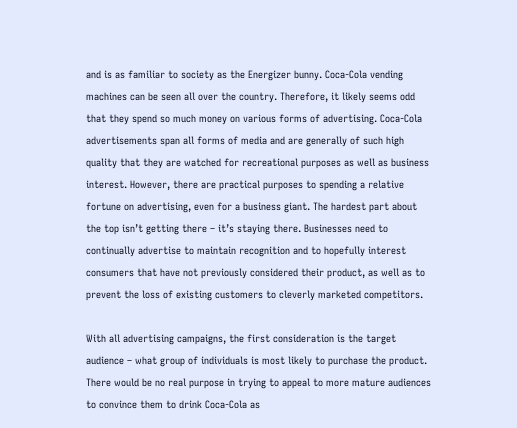and is as familiar to society as the Energizer bunny. Coca-Cola vending machines can be seen all over the country. Therefore, it likely seems odd that they spend so much money on various forms of advertising. Coca-Cola advertisements span all forms of media and are generally of such high quality that they are watched for recreational purposes as well as business interest. However, there are practical purposes to spending a relative fortune on advertising, even for a business giant. The hardest part about the top isn’t getting there – it’s staying there. Businesses need to continually advertise to maintain recognition and to hopefully interest consumers that have not previously considered their product, as well as to prevent the loss of existing customers to cleverly marketed competitors.

With all advertising campaigns, the first consideration is the target audience – what group of individuals is most likely to purchase the product. There would be no real purpose in trying to appeal to more mature audiences to convince them to drink Coca-Cola as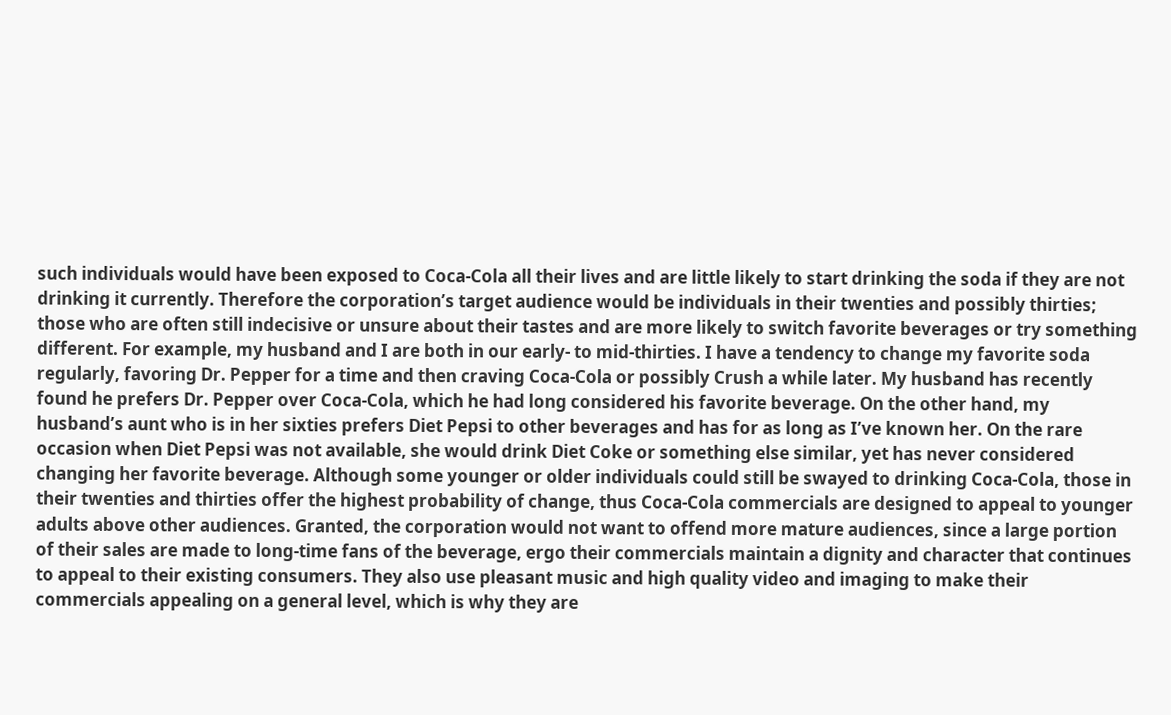such individuals would have been exposed to Coca-Cola all their lives and are little likely to start drinking the soda if they are not drinking it currently. Therefore the corporation’s target audience would be individuals in their twenties and possibly thirties; those who are often still indecisive or unsure about their tastes and are more likely to switch favorite beverages or try something different. For example, my husband and I are both in our early- to mid-thirties. I have a tendency to change my favorite soda regularly, favoring Dr. Pepper for a time and then craving Coca-Cola or possibly Crush a while later. My husband has recently found he prefers Dr. Pepper over Coca-Cola, which he had long considered his favorite beverage. On the other hand, my husband’s aunt who is in her sixties prefers Diet Pepsi to other beverages and has for as long as I’ve known her. On the rare occasion when Diet Pepsi was not available, she would drink Diet Coke or something else similar, yet has never considered changing her favorite beverage. Although some younger or older individuals could still be swayed to drinking Coca-Cola, those in their twenties and thirties offer the highest probability of change, thus Coca-Cola commercials are designed to appeal to younger adults above other audiences. Granted, the corporation would not want to offend more mature audiences, since a large portion of their sales are made to long-time fans of the beverage, ergo their commercials maintain a dignity and character that continues to appeal to their existing consumers. They also use pleasant music and high quality video and imaging to make their commercials appealing on a general level, which is why they are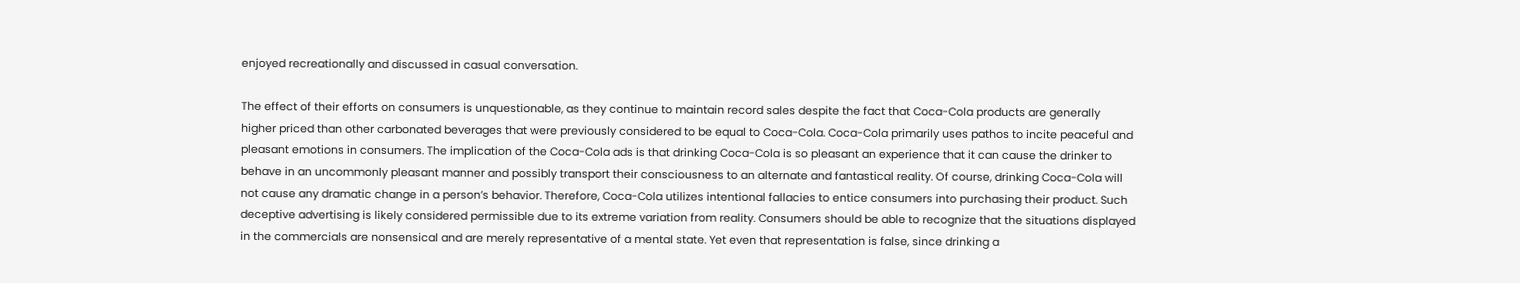enjoyed recreationally and discussed in casual conversation.

The effect of their efforts on consumers is unquestionable, as they continue to maintain record sales despite the fact that Coca-Cola products are generally higher priced than other carbonated beverages that were previously considered to be equal to Coca-Cola. Coca-Cola primarily uses pathos to incite peaceful and pleasant emotions in consumers. The implication of the Coca-Cola ads is that drinking Coca-Cola is so pleasant an experience that it can cause the drinker to behave in an uncommonly pleasant manner and possibly transport their consciousness to an alternate and fantastical reality. Of course, drinking Coca-Cola will not cause any dramatic change in a person’s behavior. Therefore, Coca-Cola utilizes intentional fallacies to entice consumers into purchasing their product. Such deceptive advertising is likely considered permissible due to its extreme variation from reality. Consumers should be able to recognize that the situations displayed in the commercials are nonsensical and are merely representative of a mental state. Yet even that representation is false, since drinking a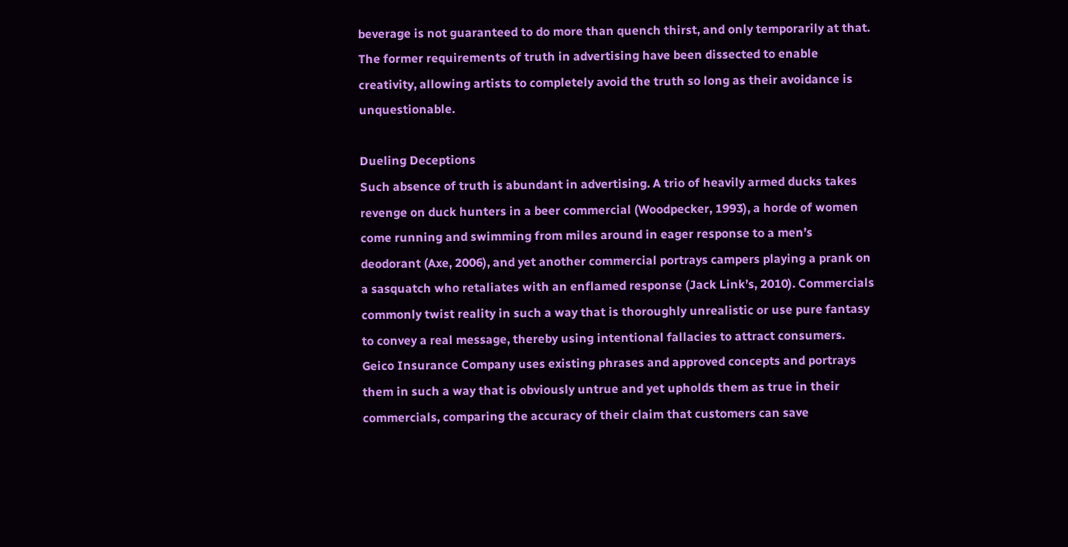beverage is not guaranteed to do more than quench thirst, and only temporarily at that. The former requirements of truth in advertising have been dissected to enable creativity, allowing artists to completely avoid the truth so long as their avoidance is unquestionable.

Dueling Deceptions
Such absence of truth is abundant in advertising. A trio of heavily armed ducks takes revenge on duck hunters in a beer commercial (Woodpecker, 1993), a horde of women come running and swimming from miles around in eager response to a men’s deodorant (Axe, 2006), and yet another commercial portrays campers playing a prank on a sasquatch who retaliates with an enflamed response (Jack Link’s, 2010). Commercials commonly twist reality in such a way that is thoroughly unrealistic or use pure fantasy to convey a real message, thereby using intentional fallacies to attract consumers.
Geico Insurance Company uses existing phrases and approved concepts and portrays them in such a way that is obviously untrue and yet upholds them as true in their commercials, comparing the accuracy of their claim that customers can save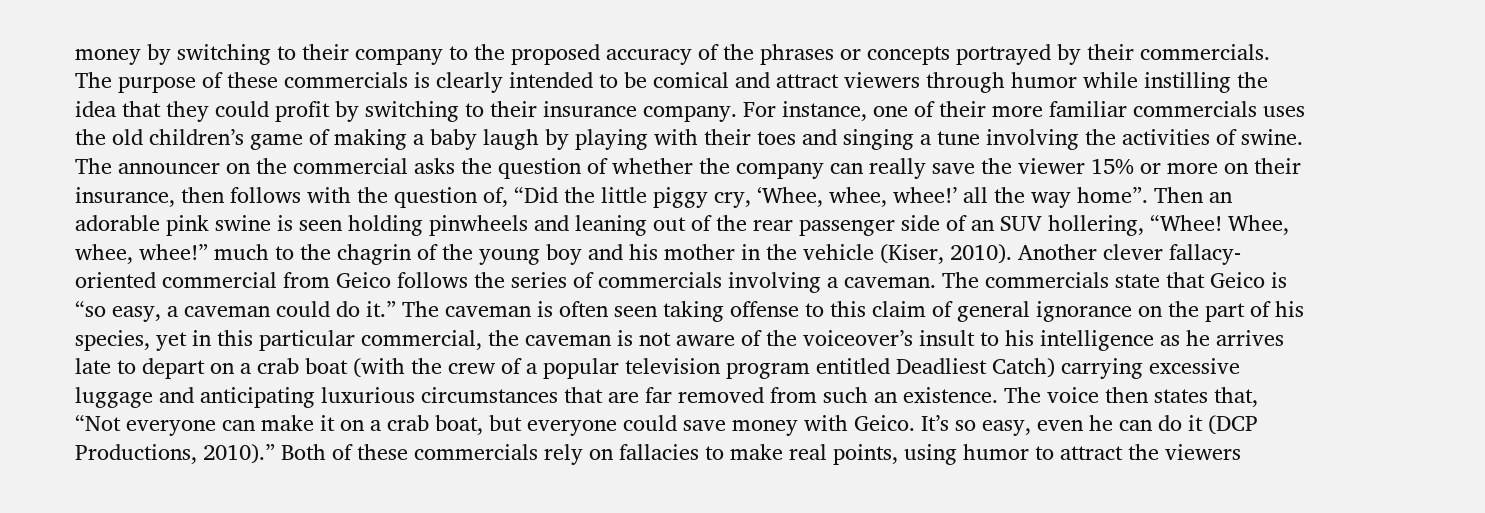money by switching to their company to the proposed accuracy of the phrases or concepts portrayed by their commercials. The purpose of these commercials is clearly intended to be comical and attract viewers through humor while instilling the idea that they could profit by switching to their insurance company. For instance, one of their more familiar commercials uses the old children’s game of making a baby laugh by playing with their toes and singing a tune involving the activities of swine. The announcer on the commercial asks the question of whether the company can really save the viewer 15% or more on their insurance, then follows with the question of, “Did the little piggy cry, ‘Whee, whee, whee!’ all the way home”. Then an adorable pink swine is seen holding pinwheels and leaning out of the rear passenger side of an SUV hollering, “Whee! Whee, whee, whee!” much to the chagrin of the young boy and his mother in the vehicle (Kiser, 2010). Another clever fallacy-oriented commercial from Geico follows the series of commercials involving a caveman. The commercials state that Geico is “so easy, a caveman could do it.” The caveman is often seen taking offense to this claim of general ignorance on the part of his species, yet in this particular commercial, the caveman is not aware of the voiceover’s insult to his intelligence as he arrives late to depart on a crab boat (with the crew of a popular television program entitled Deadliest Catch) carrying excessive luggage and anticipating luxurious circumstances that are far removed from such an existence. The voice then states that, “Not everyone can make it on a crab boat, but everyone could save money with Geico. It’s so easy, even he can do it (DCP Productions, 2010).” Both of these commercials rely on fallacies to make real points, using humor to attract the viewers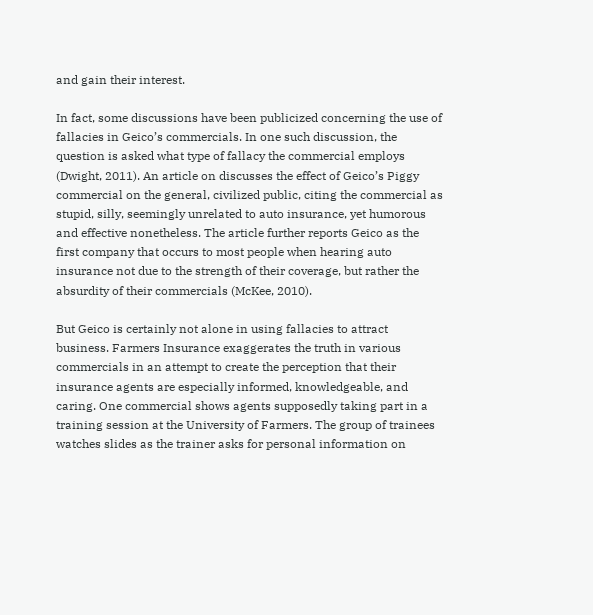and gain their interest.

In fact, some discussions have been publicized concerning the use of fallacies in Geico’s commercials. In one such discussion, the question is asked what type of fallacy the commercial employs (Dwight, 2011). An article on discusses the effect of Geico’s Piggy commercial on the general, civilized public, citing the commercial as stupid, silly, seemingly unrelated to auto insurance, yet humorous and effective nonetheless. The article further reports Geico as the first company that occurs to most people when hearing auto insurance not due to the strength of their coverage, but rather the absurdity of their commercials (McKee, 2010).

But Geico is certainly not alone in using fallacies to attract business. Farmers Insurance exaggerates the truth in various commercials in an attempt to create the perception that their insurance agents are especially informed, knowledgeable, and caring. One commercial shows agents supposedly taking part in a training session at the University of Farmers. The group of trainees watches slides as the trainer asks for personal information on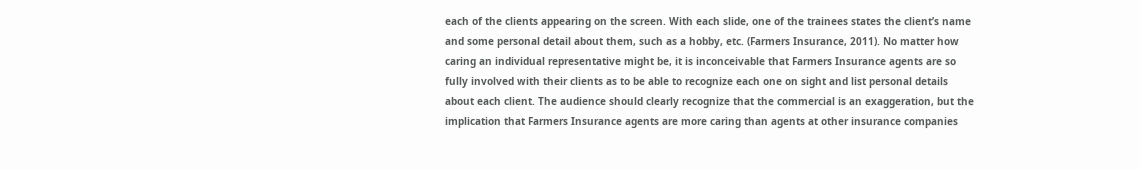each of the clients appearing on the screen. With each slide, one of the trainees states the client’s name and some personal detail about them, such as a hobby, etc. (Farmers Insurance, 2011). No matter how caring an individual representative might be, it is inconceivable that Farmers Insurance agents are so fully involved with their clients as to be able to recognize each one on sight and list personal details about each client. The audience should clearly recognize that the commercial is an exaggeration, but the implication that Farmers Insurance agents are more caring than agents at other insurance companies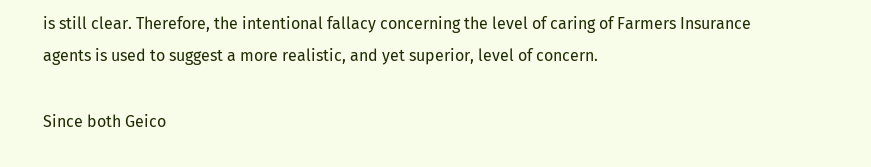is still clear. Therefore, the intentional fallacy concerning the level of caring of Farmers Insurance agents is used to suggest a more realistic, and yet superior, level of concern.

Since both Geico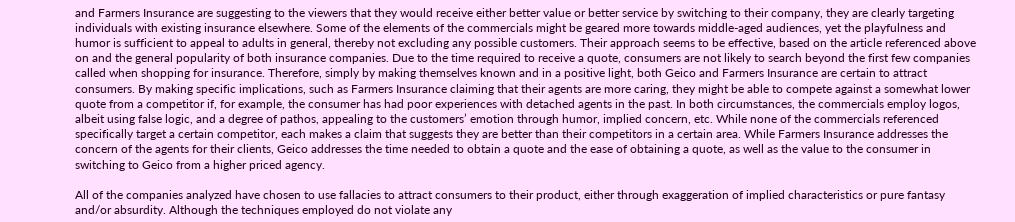and Farmers Insurance are suggesting to the viewers that they would receive either better value or better service by switching to their company, they are clearly targeting individuals with existing insurance elsewhere. Some of the elements of the commercials might be geared more towards middle-aged audiences, yet the playfulness and humor is sufficient to appeal to adults in general, thereby not excluding any possible customers. Their approach seems to be effective, based on the article referenced above on and the general popularity of both insurance companies. Due to the time required to receive a quote, consumers are not likely to search beyond the first few companies called when shopping for insurance. Therefore, simply by making themselves known and in a positive light, both Geico and Farmers Insurance are certain to attract consumers. By making specific implications, such as Farmers Insurance claiming that their agents are more caring, they might be able to compete against a somewhat lower quote from a competitor if, for example, the consumer has had poor experiences with detached agents in the past. In both circumstances, the commercials employ logos, albeit using false logic, and a degree of pathos, appealing to the customers’ emotion through humor, implied concern, etc. While none of the commercials referenced specifically target a certain competitor, each makes a claim that suggests they are better than their competitors in a certain area. While Farmers Insurance addresses the concern of the agents for their clients, Geico addresses the time needed to obtain a quote and the ease of obtaining a quote, as well as the value to the consumer in switching to Geico from a higher priced agency.

All of the companies analyzed have chosen to use fallacies to attract consumers to their product, either through exaggeration of implied characteristics or pure fantasy and/or absurdity. Although the techniques employed do not violate any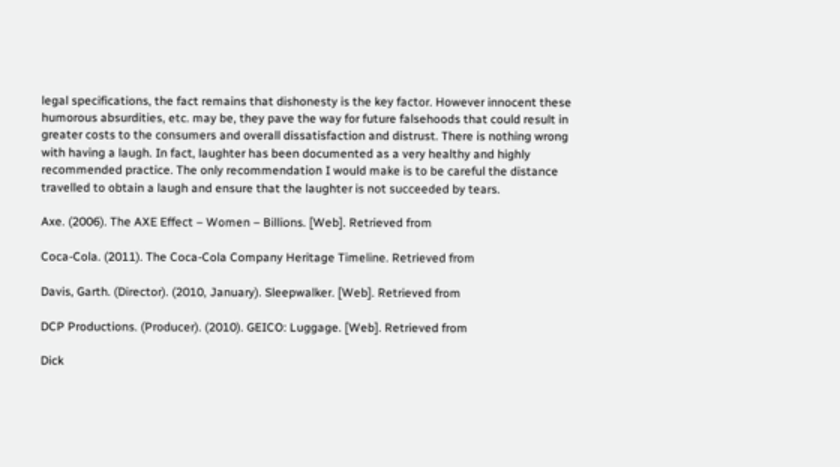legal specifications, the fact remains that dishonesty is the key factor. However innocent these humorous absurdities, etc. may be, they pave the way for future falsehoods that could result in greater costs to the consumers and overall dissatisfaction and distrust. There is nothing wrong with having a laugh. In fact, laughter has been documented as a very healthy and highly recommended practice. The only recommendation I would make is to be careful the distance travelled to obtain a laugh and ensure that the laughter is not succeeded by tears.

Axe. (2006). The AXE Effect – Women – Billions. [Web]. Retrieved from

Coca-Cola. (2011). The Coca-Cola Company Heritage Timeline. Retrieved from

Davis, Garth. (Director). (2010, January). Sleepwalker. [Web]. Retrieved from

DCP Productions. (Producer). (2010). GEICO: Luggage. [Web]. Retrieved from

Dick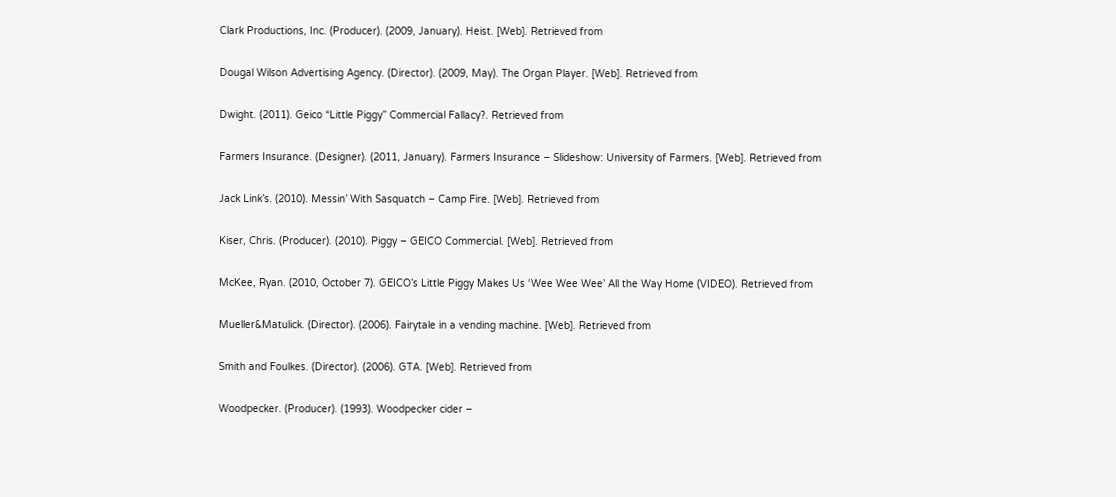Clark Productions, Inc. (Producer). (2009, January). Heist. [Web]. Retrieved from

Dougal Wilson Advertising Agency. (Director). (2009, May). The Organ Player. [Web]. Retrieved from

Dwight. (2011). Geico “Little Piggy” Commercial Fallacy?. Retrieved from

Farmers Insurance. (Designer). (2011, January). Farmers Insurance – Slideshow: University of Farmers. [Web]. Retrieved from

Jack Link’s. (2010). Messin’ With Sasquatch – Camp Fire. [Web]. Retrieved from

Kiser, Chris. (Producer). (2010). Piggy – GEICO Commercial. [Web]. Retrieved from

McKee, Ryan. (2010, October 7). GEICO’s Little Piggy Makes Us ‘Wee Wee Wee’ All the Way Home (VIDEO). Retrieved from

Mueller&Matulick. (Director). (2006). Fairytale in a vending machine. [Web]. Retrieved from

Smith and Foulkes. (Director). (2006). GTA. [Web]. Retrieved from

Woodpecker. (Producer). (1993). Woodpecker cider –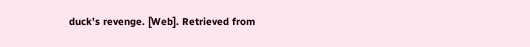duck’s revenge. [Web]. Retrieved from